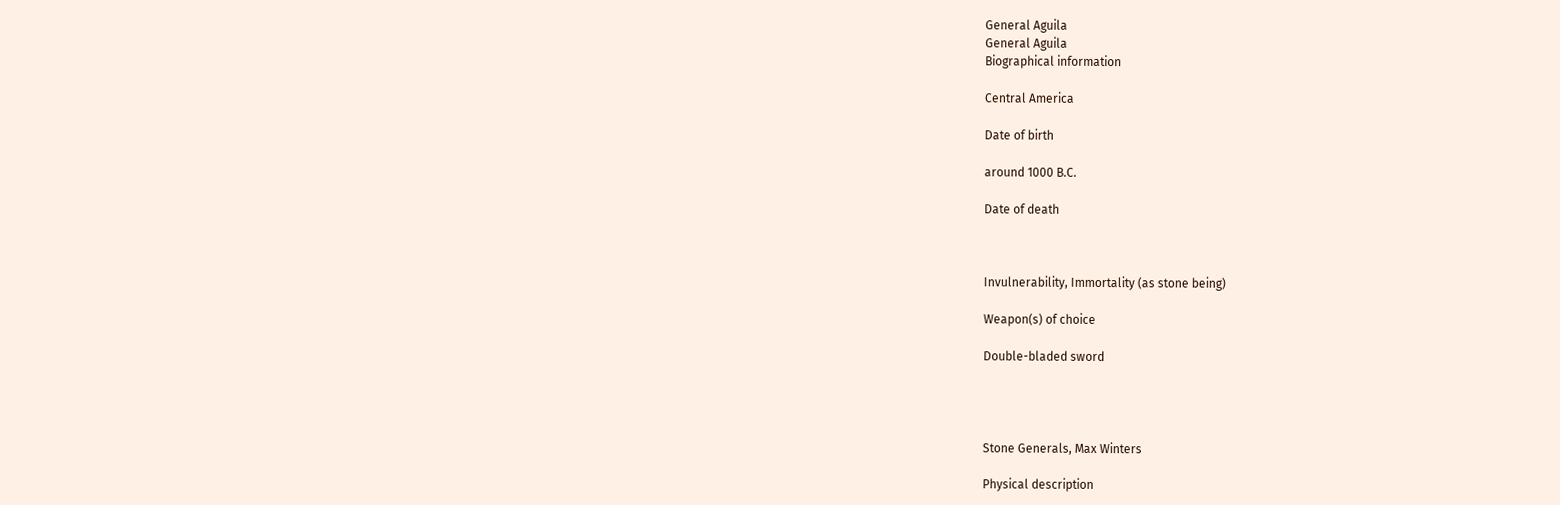General Aguila
General Aguila
Biographical information

Central America

Date of birth

around 1000 B.C.

Date of death



Invulnerability, Immortality (as stone being)

Weapon(s) of choice

Double-bladed sword




Stone Generals, Max Winters

Physical description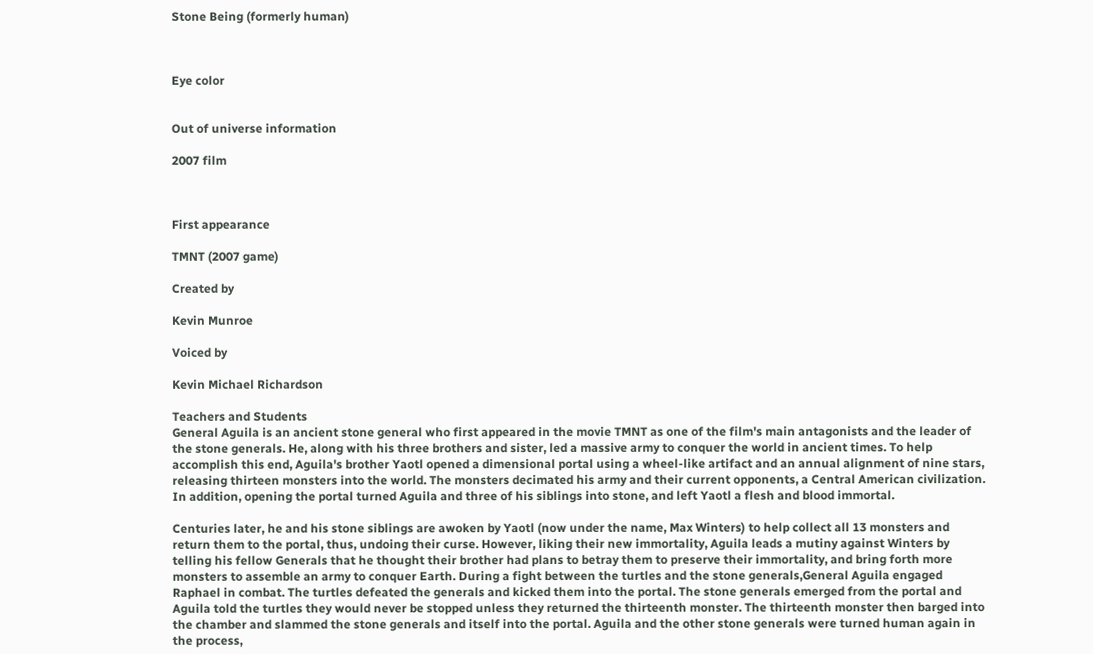Stone Being (formerly human)



Eye color


Out of universe information

2007 film



First appearance

TMNT (2007 game)

Created by

Kevin Munroe

Voiced by

Kevin Michael Richardson

Teachers and Students
General Aguila is an ancient stone general who first appeared in the movie TMNT as one of the film's main antagonists and the leader of the stone generals. He, along with his three brothers and sister, led a massive army to conquer the world in ancient times. To help accomplish this end, Aguila's brother Yaotl opened a dimensional portal using a wheel-like artifact and an annual alignment of nine stars, releasing thirteen monsters into the world. The monsters decimated his army and their current opponents, a Central American civilization. In addition, opening the portal turned Aguila and three of his siblings into stone, and left Yaotl a flesh and blood immortal.

Centuries later, he and his stone siblings are awoken by Yaotl (now under the name, Max Winters) to help collect all 13 monsters and return them to the portal, thus, undoing their curse. However, liking their new immortality, Aguila leads a mutiny against Winters by telling his fellow Generals that he thought their brother had plans to betray them to preserve their immortality, and bring forth more monsters to assemble an army to conquer Earth. During a fight between the turtles and the stone generals,General Aguila engaged Raphael in combat. The turtles defeated the generals and kicked them into the portal. The stone generals emerged from the portal and Aguila told the turtles they would never be stopped unless they returned the thirteenth monster. The thirteenth monster then barged into the chamber and slammed the stone generals and itself into the portal. Aguila and the other stone generals were turned human again in the process,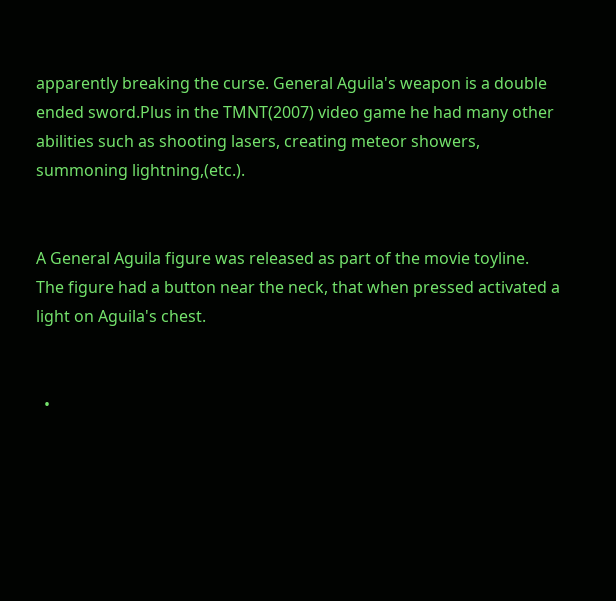apparently breaking the curse. General Aguila's weapon is a double ended sword.Plus in the TMNT(2007) video game he had many other abilities such as shooting lasers, creating meteor showers, summoning lightning,(etc.).


A General Aguila figure was released as part of the movie toyline. The figure had a button near the neck, that when pressed activated a light on Aguila's chest.


  •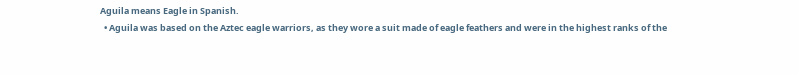Aguila means Eagle in Spanish.
  • Aguila was based on the Aztec eagle warriors, as they wore a suit made of eagle feathers and were in the highest ranks of the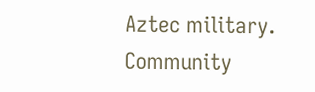Aztec military.
Community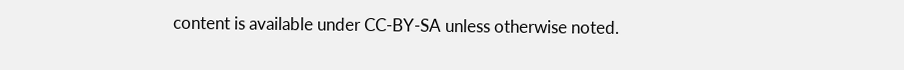content is available under CC-BY-SA unless otherwise noted.